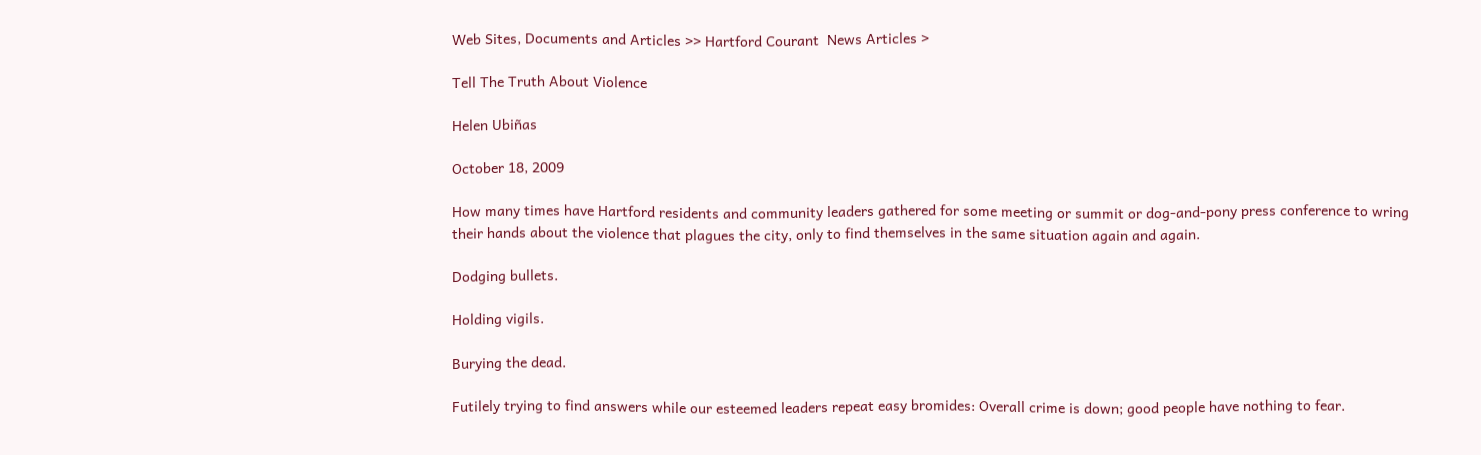Web Sites, Documents and Articles >> Hartford Courant  News Articles >

Tell The Truth About Violence

Helen Ubiñas

October 18, 2009

How many times have Hartford residents and community leaders gathered for some meeting or summit or dog-and-pony press conference to wring their hands about the violence that plagues the city, only to find themselves in the same situation again and again.

Dodging bullets.

Holding vigils.

Burying the dead.

Futilely trying to find answers while our esteemed leaders repeat easy bromides: Overall crime is down; good people have nothing to fear.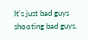It's just bad guys shooting bad guys.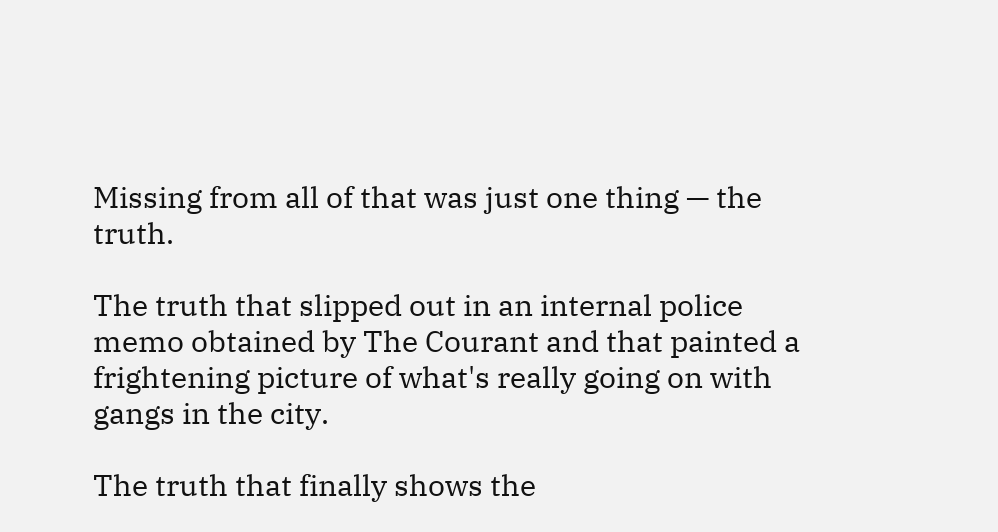Missing from all of that was just one thing — the truth.

The truth that slipped out in an internal police memo obtained by The Courant and that painted a frightening picture of what's really going on with gangs in the city.

The truth that finally shows the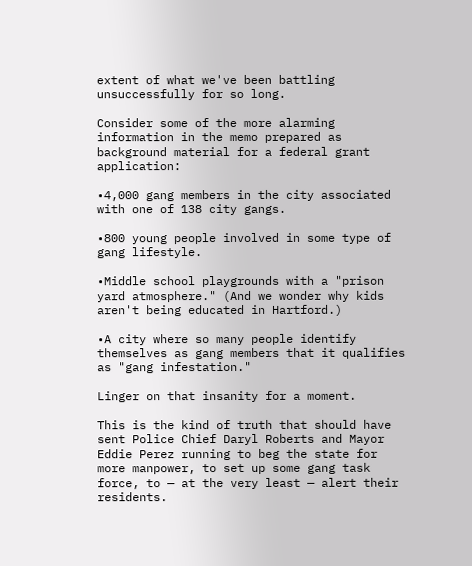extent of what we've been battling unsuccessfully for so long.

Consider some of the more alarming information in the memo prepared as background material for a federal grant application:

•4,000 gang members in the city associated with one of 138 city gangs.

•800 young people involved in some type of gang lifestyle.

•Middle school playgrounds with a "prison yard atmosphere." (And we wonder why kids aren't being educated in Hartford.)

•A city where so many people identify themselves as gang members that it qualifies as "gang infestation."

Linger on that insanity for a moment.

This is the kind of truth that should have sent Police Chief Daryl Roberts and Mayor Eddie Perez running to beg the state for more manpower, to set up some gang task force, to — at the very least — alert their residents.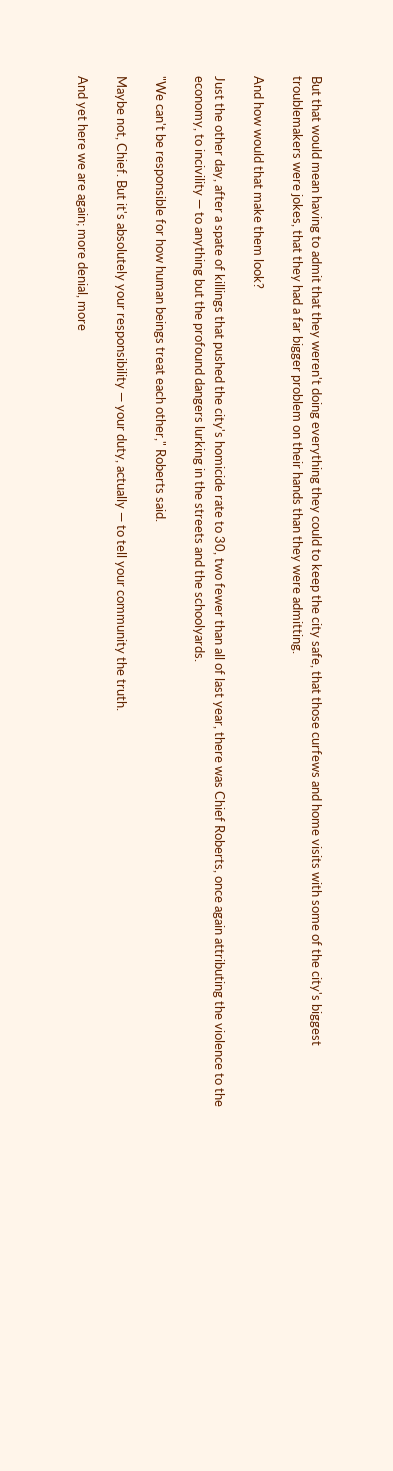But that would mean having to admit that they weren't doing everything they could to keep the city safe, that those curfews and home visits with some of the city's biggest troublemakers were jokes, that they had a far bigger problem on their hands than they were admitting.

And how would that make them look?

Just the other day, after a spate of killings that pushed the city's homicide rate to 30, two fewer than all of last year, there was Chief Roberts, once again attributing the violence to the economy, to incivility — to anything but the profound dangers lurking in the streets and the schoolyards.

"We can't be responsible for how human beings treat each other," Roberts said.

Maybe not, Chief. But it's absolutely your responsibility — your duty, actually — to tell your community the truth.

And yet here we are again; more denial, more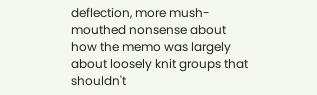deflection, more mush-mouthed nonsense about how the memo was largely about loosely knit groups that shouldn't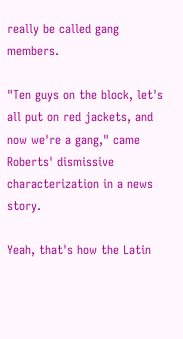really be called gang members.

"Ten guys on the block, let's all put on red jackets, and now we're a gang," came Roberts' dismissive characterization in a news story.

Yeah, that's how the Latin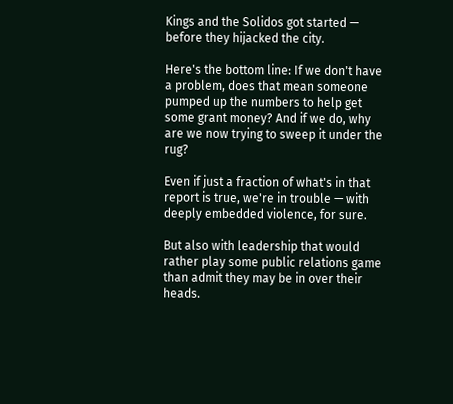Kings and the Solidos got started — before they hijacked the city.

Here's the bottom line: If we don't have a problem, does that mean someone pumped up the numbers to help get some grant money? And if we do, why are we now trying to sweep it under the rug?

Even if just a fraction of what's in that report is true, we're in trouble — with deeply embedded violence, for sure.

But also with leadership that would rather play some public relations game than admit they may be in over their heads.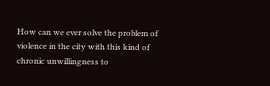How can we ever solve the problem of violence in the city with this kind of chronic unwillingness to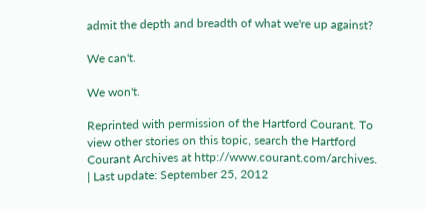admit the depth and breadth of what we're up against?

We can't.

We won't.

Reprinted with permission of the Hartford Courant. To view other stories on this topic, search the Hartford Courant Archives at http://www.courant.com/archives.
| Last update: September 25, 2012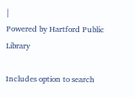|
Powered by Hartford Public Library

Includes option to search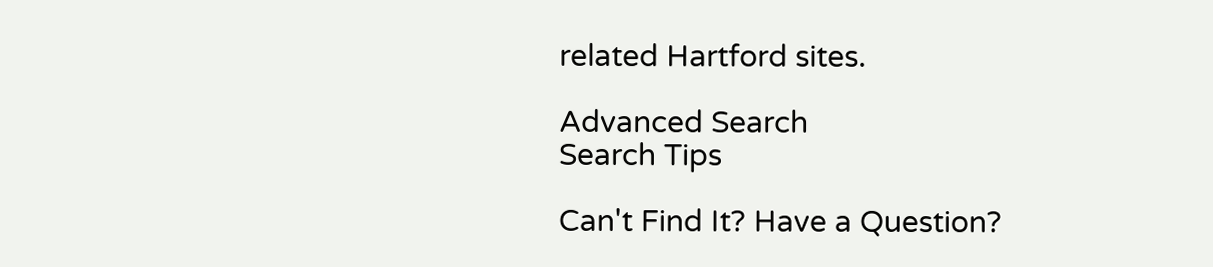related Hartford sites.

Advanced Search
Search Tips

Can't Find It? Have a Question?